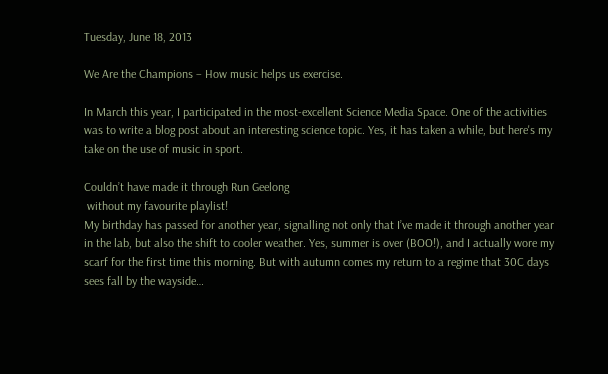Tuesday, June 18, 2013

We Are the Champions – How music helps us exercise.

In March this year, I participated in the most-excellent Science Media Space. One of the activities was to write a blog post about an interesting science topic. Yes, it has taken a while, but here's my take on the use of music in sport.

Couldn’t have made it through Run Geelong
 without my favourite playlist!
My birthday has passed for another year, signalling not only that I’ve made it through another year in the lab, but also the shift to cooler weather. Yes, summer is over (BOO!), and I actually wore my scarf for the first time this morning. But with autumn comes my return to a regime that 30C days sees fall by the wayside…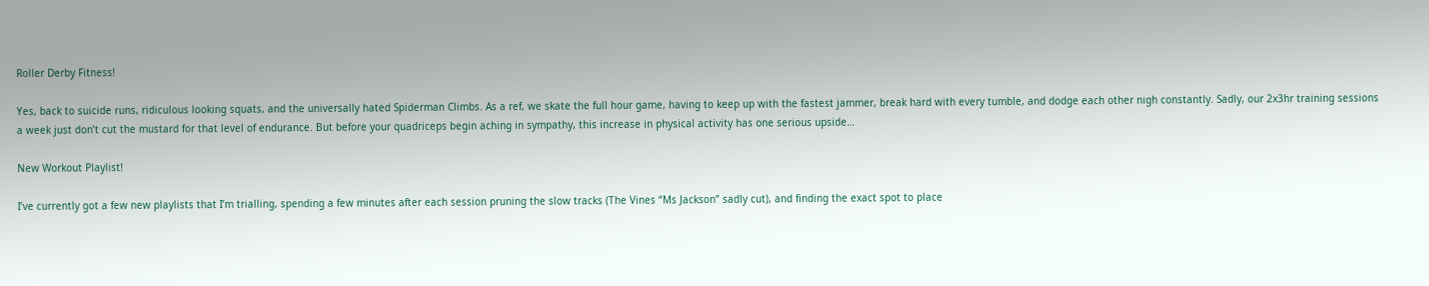Roller Derby Fitness!

Yes, back to suicide runs, ridiculous looking squats, and the universally hated Spiderman Climbs. As a ref, we skate the full hour game, having to keep up with the fastest jammer, break hard with every tumble, and dodge each other nigh constantly. Sadly, our 2x3hr training sessions a week just don’t cut the mustard for that level of endurance. But before your quadriceps begin aching in sympathy, this increase in physical activity has one serious upside…

New Workout Playlist!

I’ve currently got a few new playlists that I’m trialling, spending a few minutes after each session pruning the slow tracks (The Vines “Ms Jackson” sadly cut), and finding the exact spot to place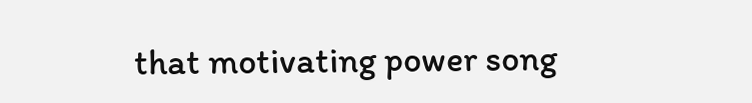that motivating power song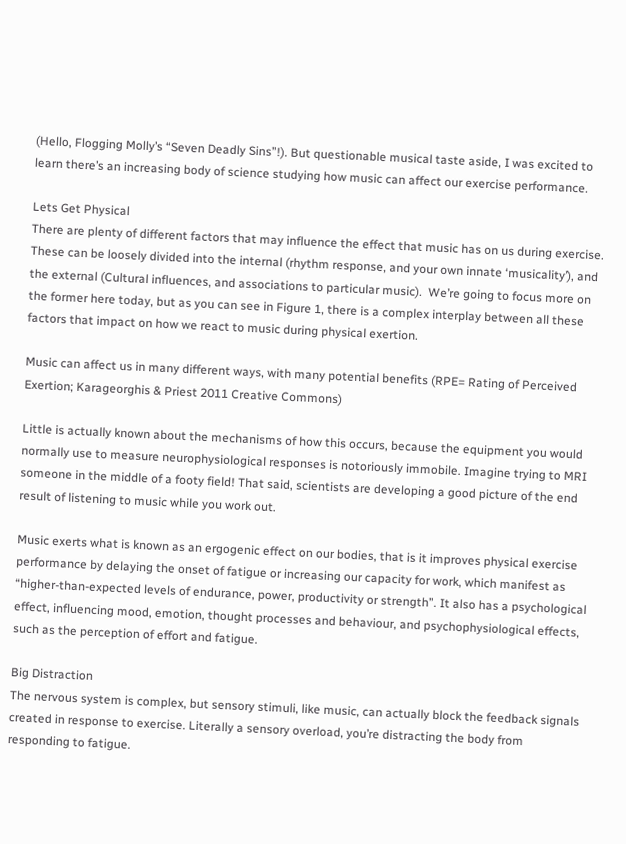(Hello, Flogging Molly’s “Seven Deadly Sins”!). But questionable musical taste aside, I was excited to learn there’s an increasing body of science studying how music can affect our exercise performance.

Lets Get Physical
There are plenty of different factors that may influence the effect that music has on us during exercise. These can be loosely divided into the internal (rhythm response, and your own innate ‘musicality’), and the external (Cultural influences, and associations to particular music).  We’re going to focus more on the former here today, but as you can see in Figure 1, there is a complex interplay between all these factors that impact on how we react to music during physical exertion.

Music can affect us in many different ways, with many potential benefits (RPE= Rating of Perceived Exertion; Karageorghis & Priest 2011 Creative Commons)

Little is actually known about the mechanisms of how this occurs, because the equipment you would normally use to measure neurophysiological responses is notoriously immobile. Imagine trying to MRI someone in the middle of a footy field! That said, scientists are developing a good picture of the end result of listening to music while you work out.

Music exerts what is known as an ergogenic effect on our bodies, that is it improves physical exercise performance by delaying the onset of fatigue or increasing our capacity for work, which manifest as “higher-than-expected levels of endurance, power, productivity or strength”. It also has a psychological effect, influencing mood, emotion, thought processes and behaviour, and psychophysiological effects, such as the perception of effort and fatigue.

Big Distraction
The nervous system is complex, but sensory stimuli, like music, can actually block the feedback signals created in response to exercise. Literally a sensory overload, you’re distracting the body from responding to fatigue.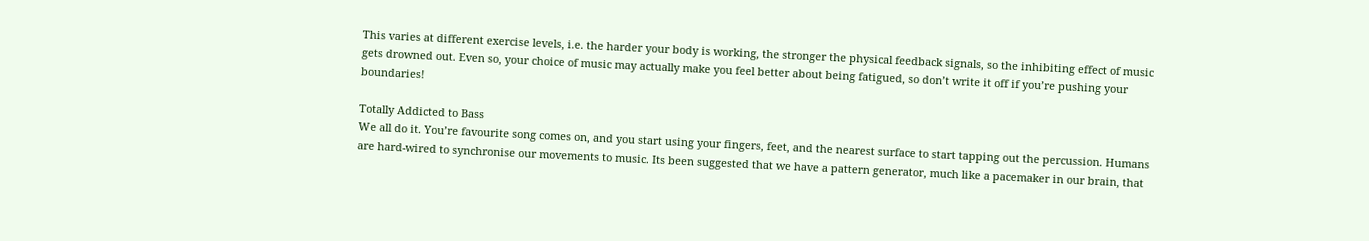This varies at different exercise levels, i.e. the harder your body is working, the stronger the physical feedback signals, so the inhibiting effect of music gets drowned out. Even so, your choice of music may actually make you feel better about being fatigued, so don’t write it off if you’re pushing your boundaries!

Totally Addicted to Bass
We all do it. You’re favourite song comes on, and you start using your fingers, feet, and the nearest surface to start tapping out the percussion. Humans are hard-wired to synchronise our movements to music. Its been suggested that we have a pattern generator, much like a pacemaker in our brain, that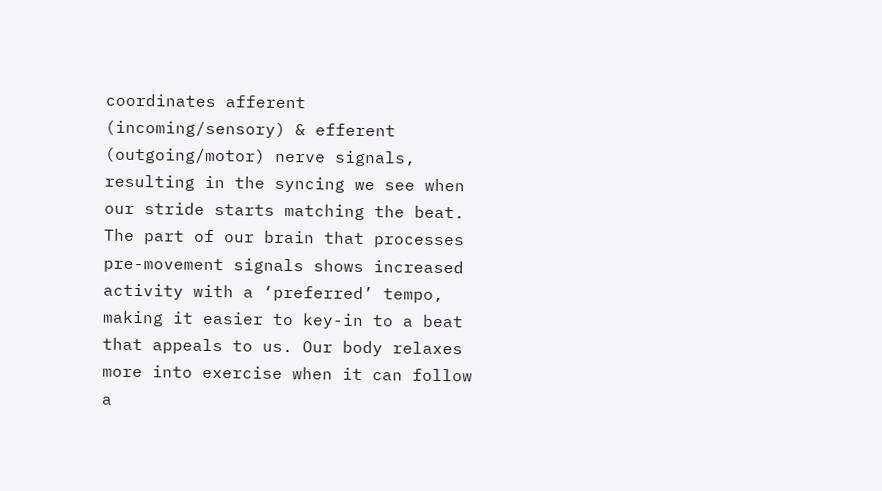coordinates afferent (incoming/sensory) & efferent (outgoing/motor) nerve signals, resulting in the syncing we see when our stride starts matching the beat.
The part of our brain that processes pre-movement signals shows increased activity with a ‘preferred’ tempo, making it easier to key-in to a beat that appeals to us. Our body relaxes more into exercise when it can follow a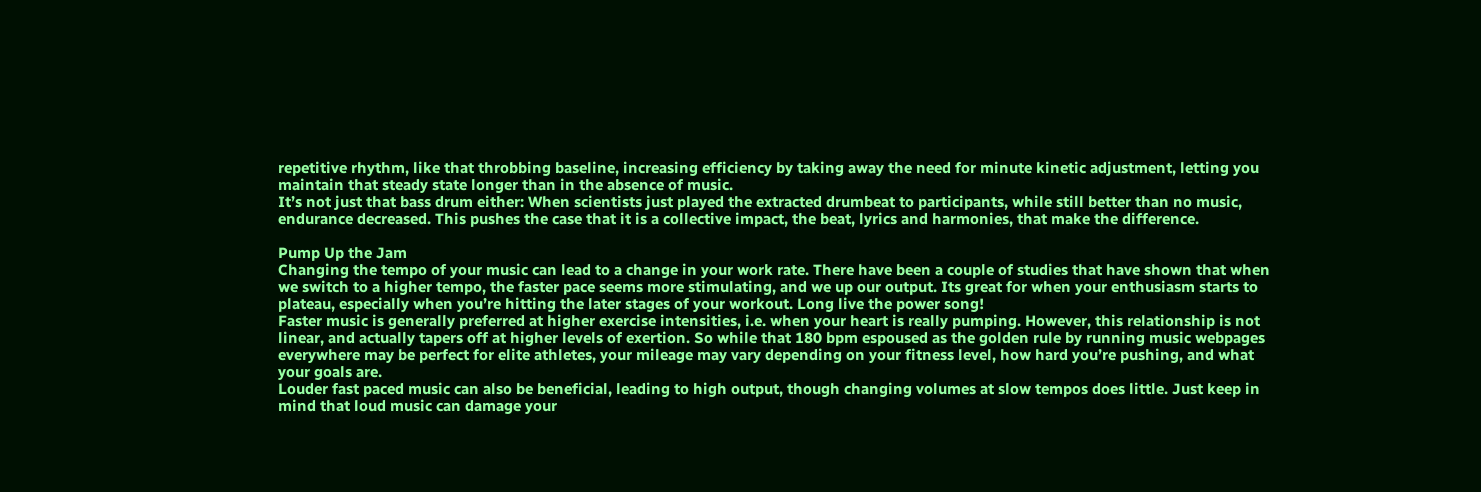repetitive rhythm, like that throbbing baseline, increasing efficiency by taking away the need for minute kinetic adjustment, letting you maintain that steady state longer than in the absence of music.
It’s not just that bass drum either: When scientists just played the extracted drumbeat to participants, while still better than no music, endurance decreased. This pushes the case that it is a collective impact, the beat, lyrics and harmonies, that make the difference.

Pump Up the Jam
Changing the tempo of your music can lead to a change in your work rate. There have been a couple of studies that have shown that when we switch to a higher tempo, the faster pace seems more stimulating, and we up our output. Its great for when your enthusiasm starts to plateau, especially when you’re hitting the later stages of your workout. Long live the power song!
Faster music is generally preferred at higher exercise intensities, i.e. when your heart is really pumping. However, this relationship is not linear, and actually tapers off at higher levels of exertion. So while that 180 bpm espoused as the golden rule by running music webpages everywhere may be perfect for elite athletes, your mileage may vary depending on your fitness level, how hard you’re pushing, and what your goals are.
Louder fast paced music can also be beneficial, leading to high output, though changing volumes at slow tempos does little. Just keep in mind that loud music can damage your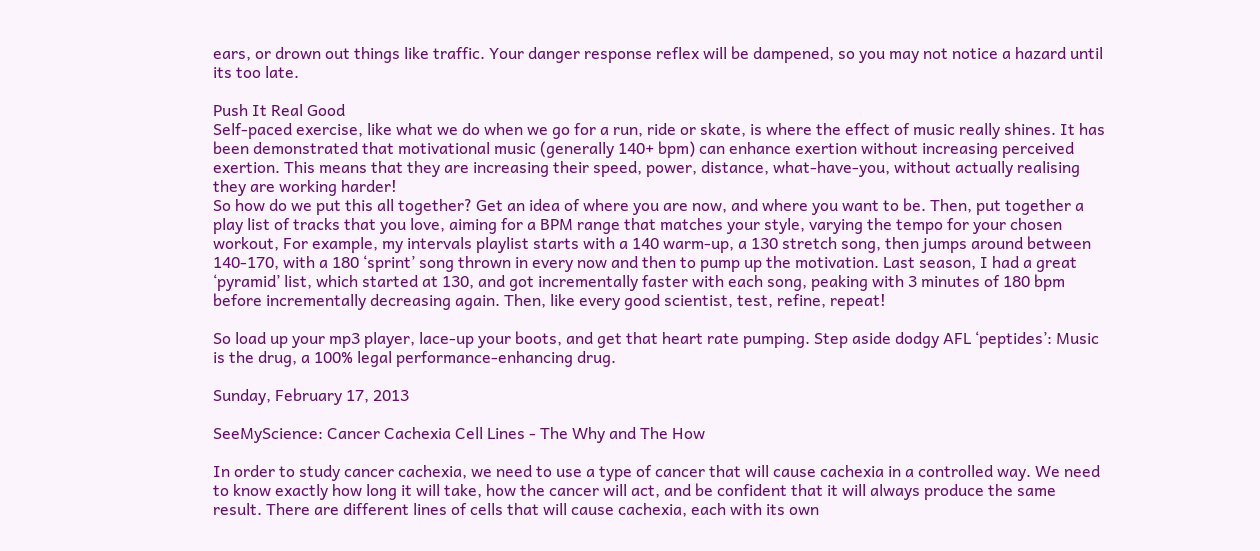ears, or drown out things like traffic. Your danger response reflex will be dampened, so you may not notice a hazard until its too late.

Push It Real Good
Self-paced exercise, like what we do when we go for a run, ride or skate, is where the effect of music really shines. It has been demonstrated that motivational music (generally 140+ bpm) can enhance exertion without increasing perceived exertion. This means that they are increasing their speed, power, distance, what-have-you, without actually realising they are working harder!
So how do we put this all together? Get an idea of where you are now, and where you want to be. Then, put together a play list of tracks that you love, aiming for a BPM range that matches your style, varying the tempo for your chosen workout, For example, my intervals playlist starts with a 140 warm-up, a 130 stretch song, then jumps around between 140-170, with a 180 ‘sprint’ song thrown in every now and then to pump up the motivation. Last season, I had a great ‘pyramid’ list, which started at 130, and got incrementally faster with each song, peaking with 3 minutes of 180 bpm before incrementally decreasing again. Then, like every good scientist, test, refine, repeat!

So load up your mp3 player, lace-up your boots, and get that heart rate pumping. Step aside dodgy AFL ‘peptides’: Music is the drug, a 100% legal performance-enhancing drug.

Sunday, February 17, 2013

SeeMyScience: Cancer Cachexia Cell Lines - The Why and The How

In order to study cancer cachexia, we need to use a type of cancer that will cause cachexia in a controlled way. We need to know exactly how long it will take, how the cancer will act, and be confident that it will always produce the same result. There are different lines of cells that will cause cachexia, each with its own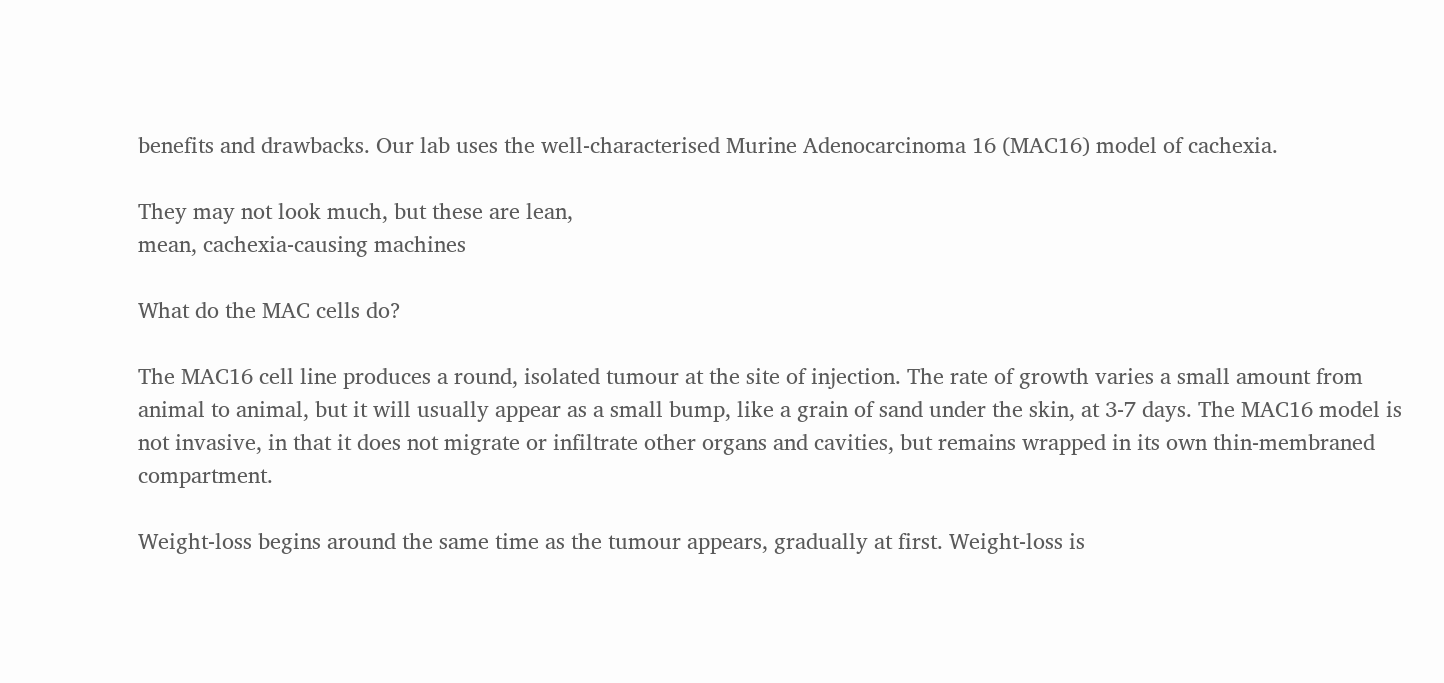benefits and drawbacks. Our lab uses the well-characterised Murine Adenocarcinoma 16 (MAC16) model of cachexia.

They may not look much, but these are lean,
mean, cachexia-causing machines

What do the MAC cells do?

The MAC16 cell line produces a round, isolated tumour at the site of injection. The rate of growth varies a small amount from animal to animal, but it will usually appear as a small bump, like a grain of sand under the skin, at 3-7 days. The MAC16 model is not invasive, in that it does not migrate or infiltrate other organs and cavities, but remains wrapped in its own thin-membraned compartment.

Weight-loss begins around the same time as the tumour appears, gradually at first. Weight-loss is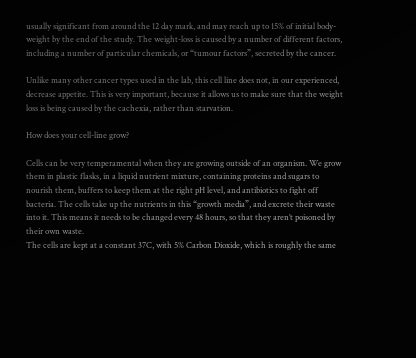usually significant from around the 12 day mark, and may reach up to 15% of initial body-weight by the end of the study. The weight-loss is caused by a number of different factors, including a number of particular chemicals, or “tumour factors”, secreted by the cancer.

Unlike many other cancer types used in the lab, this cell line does not, in our experienced, decrease appetite. This is very important, because it allows us to make sure that the weight loss is being caused by the cachexia, rather than starvation.

How does your cell-line grow?

Cells can be very temperamental when they are growing outside of an organism. We grow them in plastic flasks, in a liquid nutrient mixture, containing proteins and sugars to nourish them, buffers to keep them at the right pH level, and antibiotics to fight off bacteria. The cells take up the nutrients in this “growth media”, and excrete their waste into it. This means it needs to be changed every 48 hours, so that they aren’t poisoned by their own waste.
The cells are kept at a constant 37C, with 5% Carbon Dioxide, which is roughly the same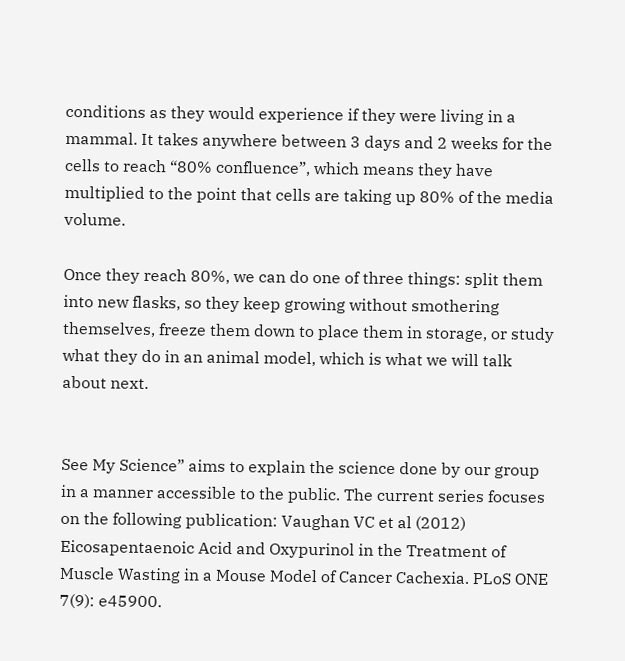conditions as they would experience if they were living in a mammal. It takes anywhere between 3 days and 2 weeks for the cells to reach “80% confluence”, which means they have multiplied to the point that cells are taking up 80% of the media volume.

Once they reach 80%, we can do one of three things: split them into new flasks, so they keep growing without smothering themselves, freeze them down to place them in storage, or study what they do in an animal model, which is what we will talk about next.


See My Science” aims to explain the science done by our group in a manner accessible to the public. The current series focuses on the following publication: Vaughan VC et al (2012) Eicosapentaenoic Acid and Oxypurinol in the Treatment of Muscle Wasting in a Mouse Model of Cancer Cachexia. PLoS ONE 7(9): e45900.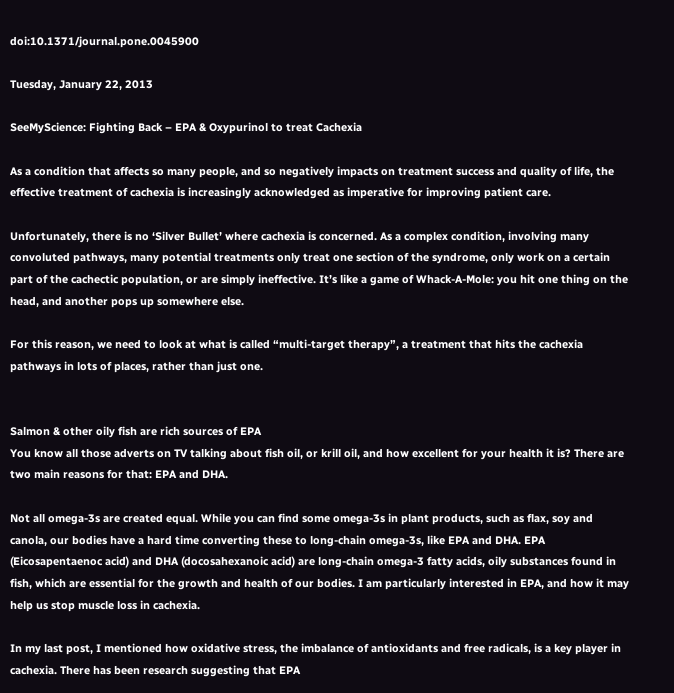doi:10.1371/journal.pone.0045900

Tuesday, January 22, 2013

SeeMyScience: Fighting Back – EPA & Oxypurinol to treat Cachexia

As a condition that affects so many people, and so negatively impacts on treatment success and quality of life, the effective treatment of cachexia is increasingly acknowledged as imperative for improving patient care.

Unfortunately, there is no ‘Silver Bullet’ where cachexia is concerned. As a complex condition, involving many convoluted pathways, many potential treatments only treat one section of the syndrome, only work on a certain part of the cachectic population, or are simply ineffective. It’s like a game of Whack-A-Mole: you hit one thing on the head, and another pops up somewhere else.

For this reason, we need to look at what is called “multi-target therapy”, a treatment that hits the cachexia pathways in lots of places, rather than just one.


Salmon & other oily fish are rich sources of EPA
You know all those adverts on TV talking about fish oil, or krill oil, and how excellent for your health it is? There are two main reasons for that: EPA and DHA.

Not all omega-3s are created equal. While you can find some omega-3s in plant products, such as flax, soy and canola, our bodies have a hard time converting these to long-chain omega-3s, like EPA and DHA. EPA (Eicosapentaenoc acid) and DHA (docosahexanoic acid) are long-chain omega-3 fatty acids, oily substances found in fish, which are essential for the growth and health of our bodies. I am particularly interested in EPA, and how it may help us stop muscle loss in cachexia.

In my last post, I mentioned how oxidative stress, the imbalance of antioxidants and free radicals, is a key player in cachexia. There has been research suggesting that EPA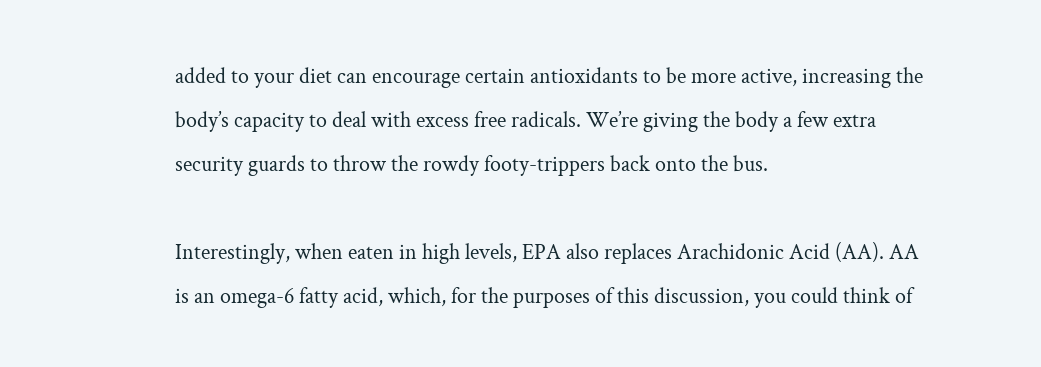added to your diet can encourage certain antioxidants to be more active, increasing the body’s capacity to deal with excess free radicals. We’re giving the body a few extra security guards to throw the rowdy footy-trippers back onto the bus.

Interestingly, when eaten in high levels, EPA also replaces Arachidonic Acid (AA). AA is an omega-6 fatty acid, which, for the purposes of this discussion, you could think of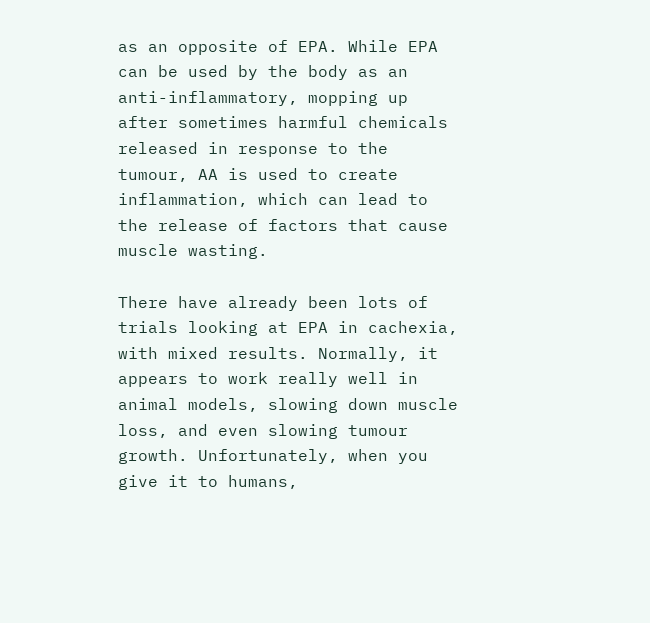as an opposite of EPA. While EPA can be used by the body as an anti-inflammatory, mopping up after sometimes harmful chemicals released in response to the tumour, AA is used to create inflammation, which can lead to the release of factors that cause muscle wasting.

There have already been lots of trials looking at EPA in cachexia, with mixed results. Normally, it appears to work really well in animal models, slowing down muscle loss, and even slowing tumour growth. Unfortunately, when you give it to humans,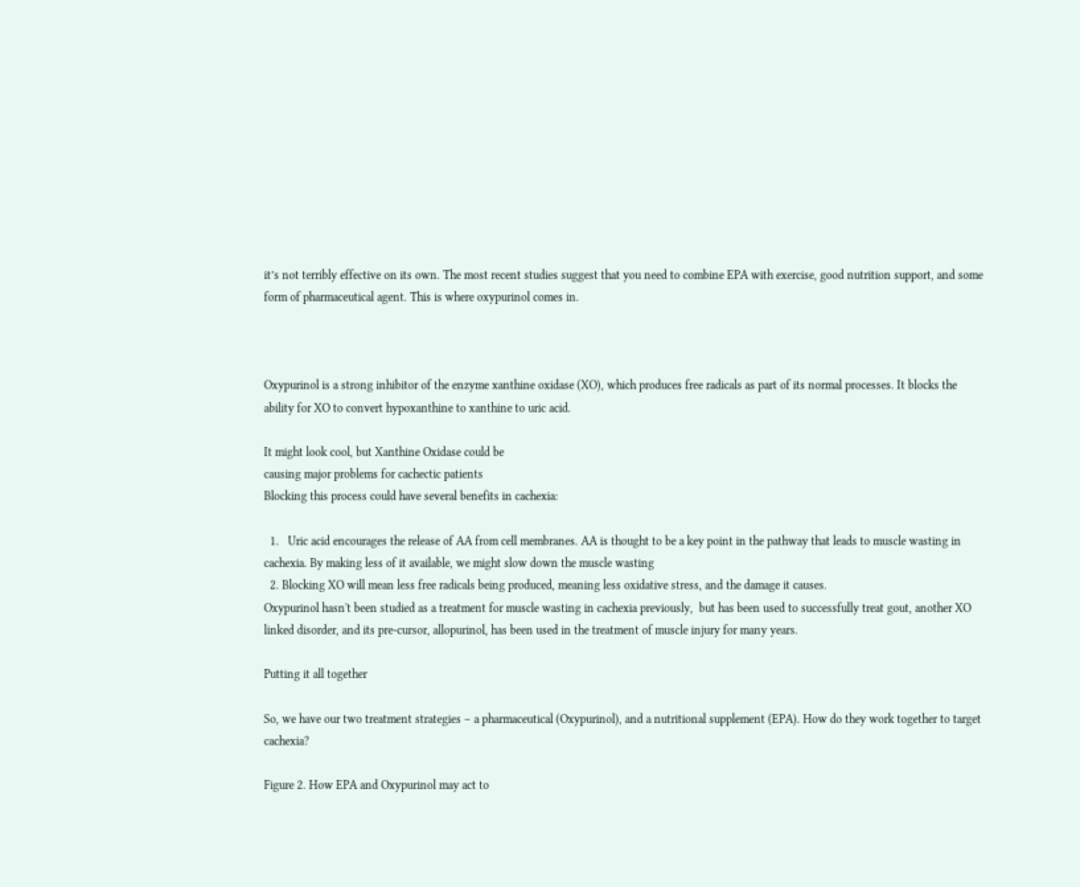it’s not terribly effective on its own. The most recent studies suggest that you need to combine EPA with exercise, good nutrition support, and some form of pharmaceutical agent. This is where oxypurinol comes in.



Oxypurinol is a strong inhibitor of the enzyme xanthine oxidase (XO), which produces free radicals as part of its normal processes. It blocks the ability for XO to convert hypoxanthine to xanthine to uric acid.

It might look cool, but Xanthine Oxidase could be
causing major problems for cachectic patients
Blocking this process could have several benefits in cachexia:

  1.   Uric acid encourages the release of AA from cell membranes. AA is thought to be a key point in the pathway that leads to muscle wasting in cachexia. By making less of it available, we might slow down the muscle wasting
  2. Blocking XO will mean less free radicals being produced, meaning less oxidative stress, and the damage it causes.
Oxypurinol hasn't been studied as a treatment for muscle wasting in cachexia previously,  but has been used to successfully treat gout, another XO linked disorder, and its pre-cursor, allopurinol, has been used in the treatment of muscle injury for many years.

Putting it all together

So, we have our two treatment strategies – a pharmaceutical (Oxypurinol), and a nutritional supplement (EPA). How do they work together to target cachexia?

Figure 2. How EPA and Oxypurinol may act to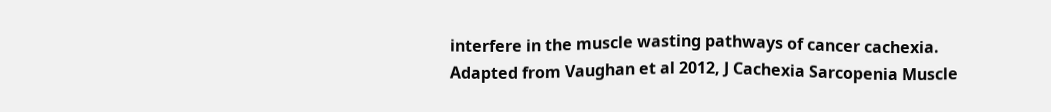interfere in the muscle wasting pathways of cancer cachexia. Adapted from Vaughan et al 2012, J Cachexia Sarcopenia Muscle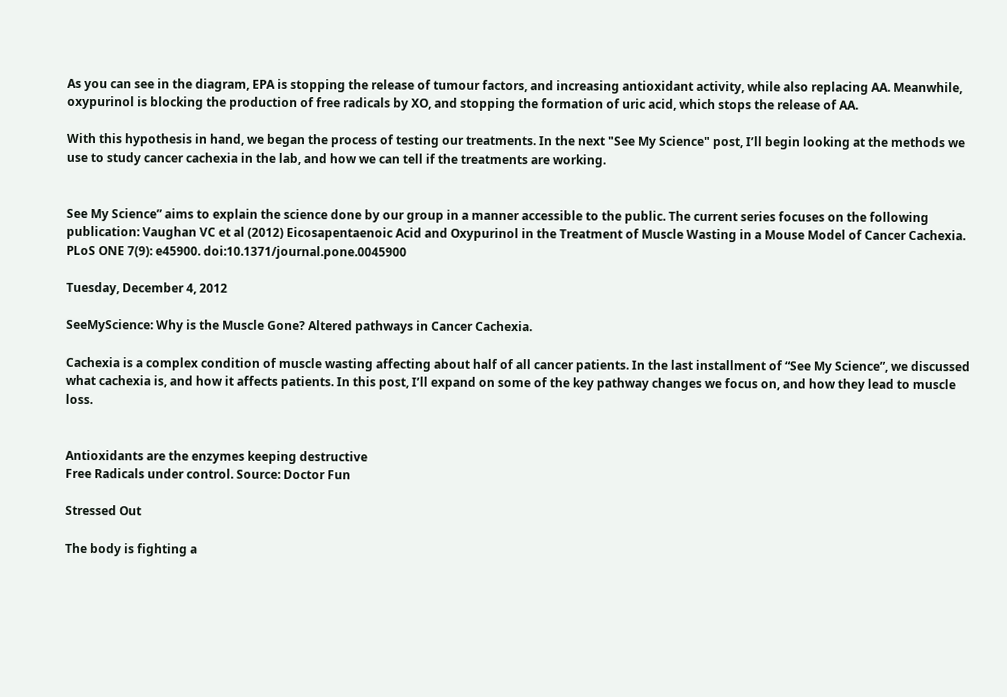As you can see in the diagram, EPA is stopping the release of tumour factors, and increasing antioxidant activity, while also replacing AA. Meanwhile, oxypurinol is blocking the production of free radicals by XO, and stopping the formation of uric acid, which stops the release of AA.

With this hypothesis in hand, we began the process of testing our treatments. In the next "See My Science" post, I’ll begin looking at the methods we use to study cancer cachexia in the lab, and how we can tell if the treatments are working.


See My Science” aims to explain the science done by our group in a manner accessible to the public. The current series focuses on the following publication: Vaughan VC et al (2012) Eicosapentaenoic Acid and Oxypurinol in the Treatment of Muscle Wasting in a Mouse Model of Cancer Cachexia. PLoS ONE 7(9): e45900. doi:10.1371/journal.pone.0045900

Tuesday, December 4, 2012

SeeMyScience: Why is the Muscle Gone? Altered pathways in Cancer Cachexia.

Cachexia is a complex condition of muscle wasting affecting about half of all cancer patients. In the last installment of “See My Science”, we discussed what cachexia is, and how it affects patients. In this post, I’ll expand on some of the key pathway changes we focus on, and how they lead to muscle loss.


Antioxidants are the enzymes keeping destructive
Free Radicals under control. Source: Doctor Fun

Stressed Out

The body is fighting a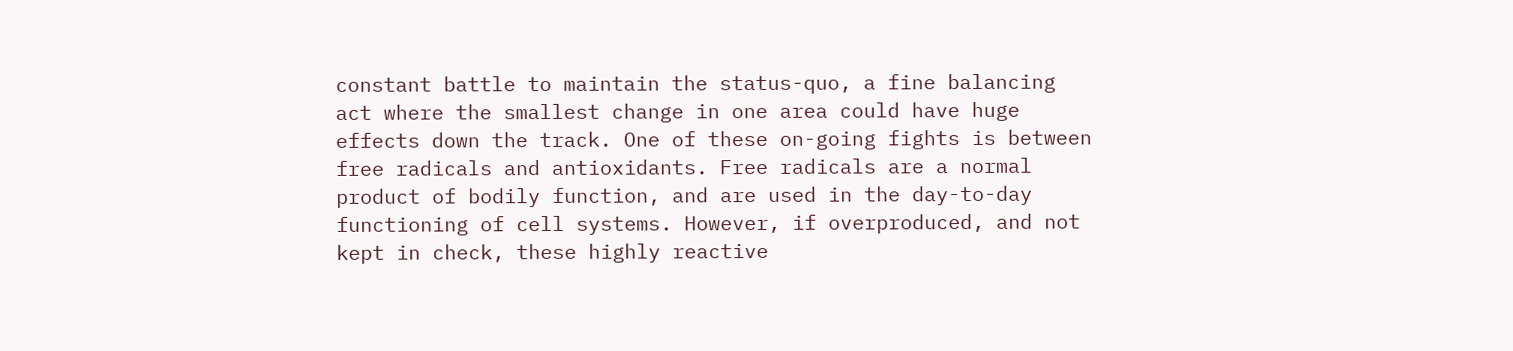constant battle to maintain the status-quo, a fine balancing act where the smallest change in one area could have huge effects down the track. One of these on-going fights is between free radicals and antioxidants. Free radicals are a normal product of bodily function, and are used in the day-to-day functioning of cell systems. However, if overproduced, and not kept in check, these highly reactive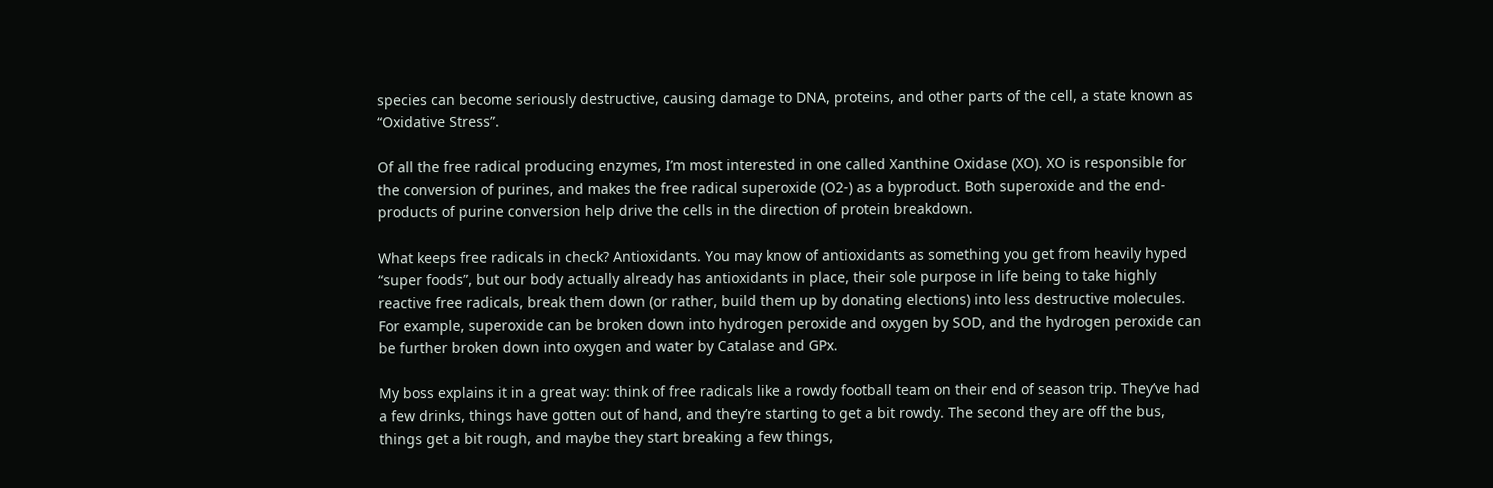species can become seriously destructive, causing damage to DNA, proteins, and other parts of the cell, a state known as “Oxidative Stress”.

Of all the free radical producing enzymes, I’m most interested in one called Xanthine Oxidase (XO). XO is responsible for the conversion of purines, and makes the free radical superoxide (O2-) as a byproduct. Both superoxide and the end-products of purine conversion help drive the cells in the direction of protein breakdown.

What keeps free radicals in check? Antioxidants. You may know of antioxidants as something you get from heavily hyped “super foods”, but our body actually already has antioxidants in place, their sole purpose in life being to take highly reactive free radicals, break them down (or rather, build them up by donating elections) into less destructive molecules. For example, superoxide can be broken down into hydrogen peroxide and oxygen by SOD, and the hydrogen peroxide can be further broken down into oxygen and water by Catalase and GPx.

My boss explains it in a great way: think of free radicals like a rowdy football team on their end of season trip. They’ve had a few drinks, things have gotten out of hand, and they’re starting to get a bit rowdy. The second they are off the bus, things get a bit rough, and maybe they start breaking a few things,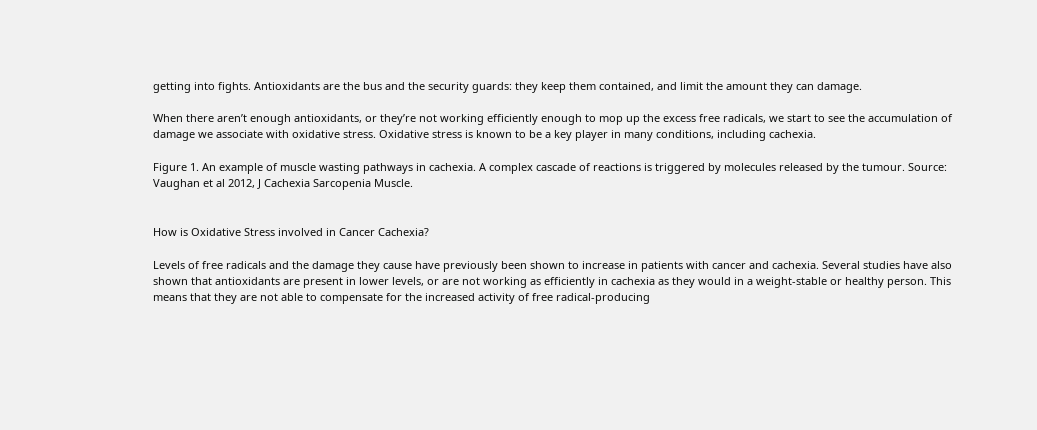getting into fights. Antioxidants are the bus and the security guards: they keep them contained, and limit the amount they can damage.

When there aren’t enough antioxidants, or they’re not working efficiently enough to mop up the excess free radicals, we start to see the accumulation of damage we associate with oxidative stress. Oxidative stress is known to be a key player in many conditions, including cachexia.

Figure 1. An example of muscle wasting pathways in cachexia. A complex cascade of reactions is triggered by molecules released by the tumour. Source: Vaughan et al 2012, J Cachexia Sarcopenia Muscle.


How is Oxidative Stress involved in Cancer Cachexia?

Levels of free radicals and the damage they cause have previously been shown to increase in patients with cancer and cachexia. Several studies have also shown that antioxidants are present in lower levels, or are not working as efficiently in cachexia as they would in a weight-stable or healthy person. This means that they are not able to compensate for the increased activity of free radical-producing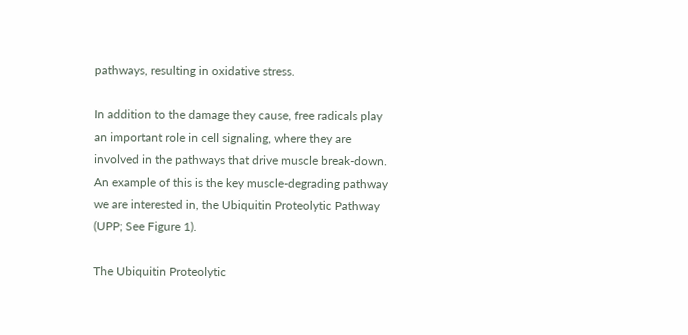pathways, resulting in oxidative stress.

In addition to the damage they cause, free radicals play an important role in cell signaling, where they are involved in the pathways that drive muscle break-down. An example of this is the key muscle-degrading pathway we are interested in, the Ubiquitin Proteolytic Pathway (UPP; See Figure 1).

The Ubiquitin Proteolytic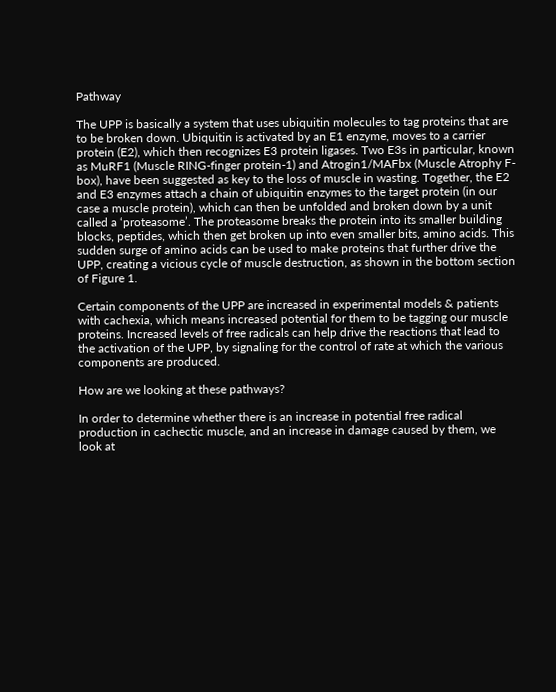Pathway

The UPP is basically a system that uses ubiquitin molecules to tag proteins that are to be broken down. Ubiquitin is activated by an E1 enzyme, moves to a carrier protein (E2), which then recognizes E3 protein ligases. Two E3s in particular, known as MuRF1 (Muscle RING-finger protein-1) and Atrogin1/MAFbx (Muscle Atrophy F-box), have been suggested as key to the loss of muscle in wasting. Together, the E2 and E3 enzymes attach a chain of ubiquitin enzymes to the target protein (in our case a muscle protein), which can then be unfolded and broken down by a unit called a ‘proteasome’. The proteasome breaks the protein into its smaller building blocks, peptides, which then get broken up into even smaller bits, amino acids. This sudden surge of amino acids can be used to make proteins that further drive the UPP, creating a vicious cycle of muscle destruction, as shown in the bottom section of Figure 1.

Certain components of the UPP are increased in experimental models & patients with cachexia, which means increased potential for them to be tagging our muscle proteins. Increased levels of free radicals can help drive the reactions that lead to the activation of the UPP, by signaling for the control of rate at which the various components are produced.

How are we looking at these pathways?

In order to determine whether there is an increase in potential free radical production in cachectic muscle, and an increase in damage caused by them, we look at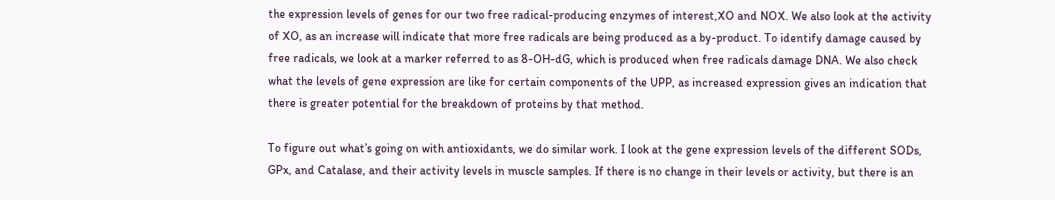the expression levels of genes for our two free radical-producing enzymes of interest,XO and NOX. We also look at the activity of XO, as an increase will indicate that more free radicals are being produced as a by-product. To identify damage caused by free radicals, we look at a marker referred to as 8-OH-dG, which is produced when free radicals damage DNA. We also check what the levels of gene expression are like for certain components of the UPP, as increased expression gives an indication that there is greater potential for the breakdown of proteins by that method.

To figure out what’s going on with antioxidants, we do similar work. I look at the gene expression levels of the different SODs, GPx, and Catalase, and their activity levels in muscle samples. If there is no change in their levels or activity, but there is an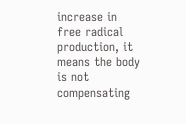increase in free radical production, it means the body is not compensating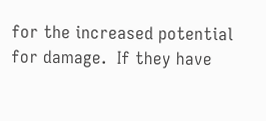for the increased potential for damage.  If they have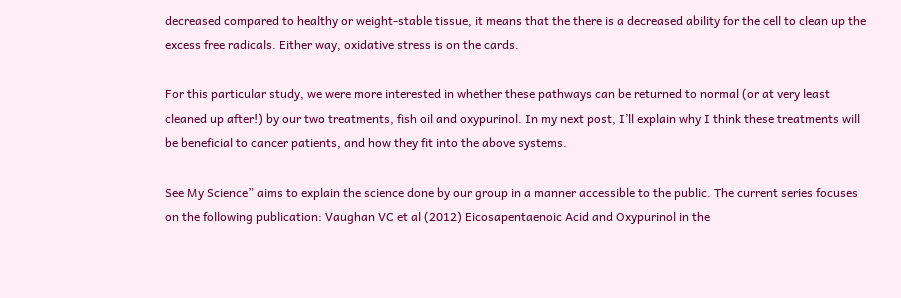decreased compared to healthy or weight-stable tissue, it means that the there is a decreased ability for the cell to clean up the excess free radicals. Either way, oxidative stress is on the cards.

For this particular study, we were more interested in whether these pathways can be returned to normal (or at very least cleaned up after!) by our two treatments, fish oil and oxypurinol. In my next post, I’ll explain why I think these treatments will be beneficial to cancer patients, and how they fit into the above systems.

See My Science” aims to explain the science done by our group in a manner accessible to the public. The current series focuses on the following publication: Vaughan VC et al (2012) Eicosapentaenoic Acid and Oxypurinol in the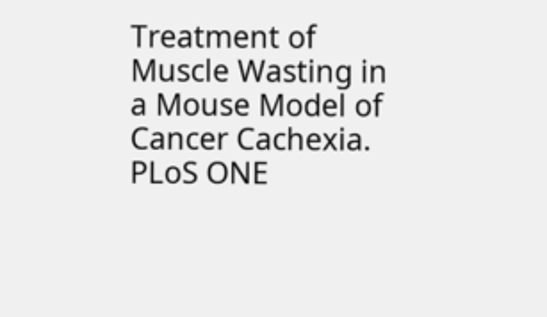Treatment of Muscle Wasting in a Mouse Model of Cancer Cachexia. PLoS ONE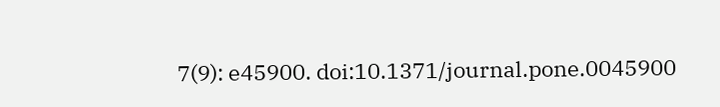7(9): e45900. doi:10.1371/journal.pone.0045900